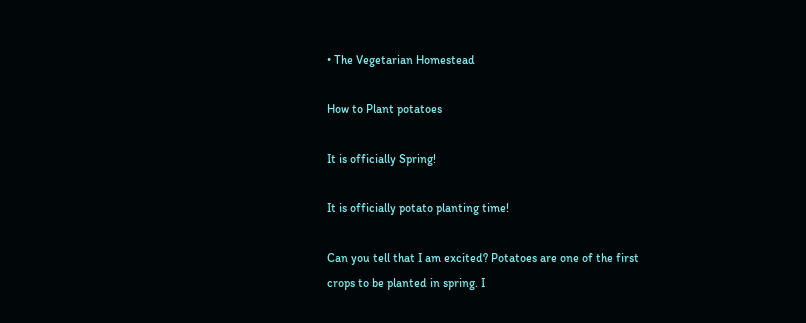• The Vegetarian Homestead

How to Plant potatoes

It is officially Spring!

It is officially potato planting time!

Can you tell that I am excited? Potatoes are one of the first crops to be planted in spring. I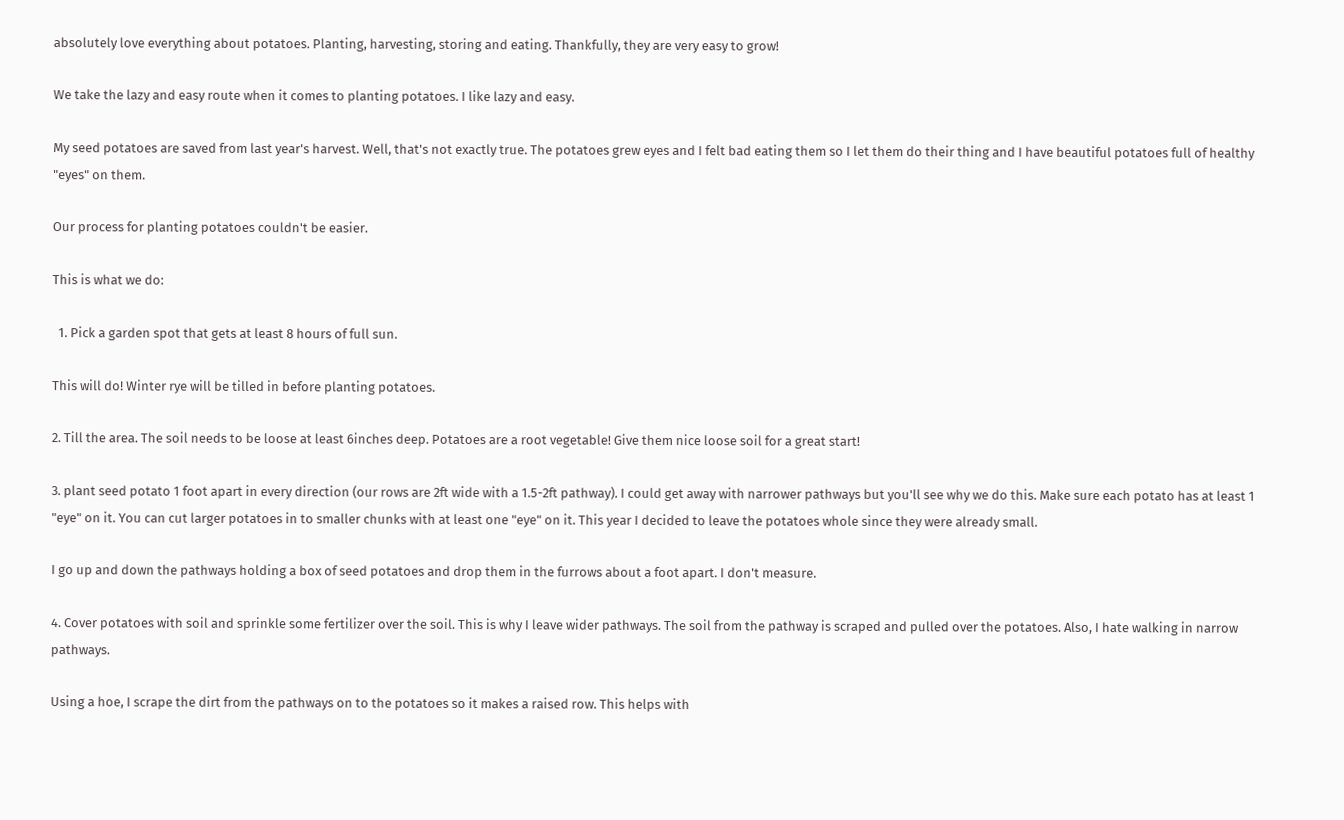absolutely love everything about potatoes. Planting, harvesting, storing and eating. Thankfully, they are very easy to grow!

We take the lazy and easy route when it comes to planting potatoes. I like lazy and easy.

My seed potatoes are saved from last year's harvest. Well, that's not exactly true. The potatoes grew eyes and I felt bad eating them so I let them do their thing and I have beautiful potatoes full of healthy "eyes" on them.

Our process for planting potatoes couldn't be easier.

This is what we do:

  1. Pick a garden spot that gets at least 8 hours of full sun.

This will do! Winter rye will be tilled in before planting potatoes.

2. Till the area. The soil needs to be loose at least 6inches deep. Potatoes are a root vegetable! Give them nice loose soil for a great start!

3. plant seed potato 1 foot apart in every direction (our rows are 2ft wide with a 1.5-2ft pathway). I could get away with narrower pathways but you'll see why we do this. Make sure each potato has at least 1 "eye" on it. You can cut larger potatoes in to smaller chunks with at least one "eye" on it. This year I decided to leave the potatoes whole since they were already small.

I go up and down the pathways holding a box of seed potatoes and drop them in the furrows about a foot apart. I don't measure.

4. Cover potatoes with soil and sprinkle some fertilizer over the soil. This is why I leave wider pathways. The soil from the pathway is scraped and pulled over the potatoes. Also, I hate walking in narrow pathways.

Using a hoe, I scrape the dirt from the pathways on to the potatoes so it makes a raised row. This helps with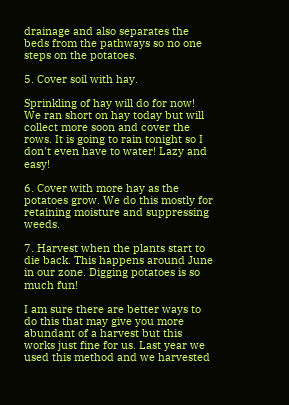drainage and also separates the beds from the pathways so no one steps on the potatoes.

5. Cover soil with hay.

Sprinkling of hay will do for now! We ran short on hay today but will collect more soon and cover the rows. It is going to rain tonight so I don't even have to water! Lazy and easy!

6. Cover with more hay as the potatoes grow. We do this mostly for retaining moisture and suppressing weeds.

7. Harvest when the plants start to die back. This happens around June in our zone. Digging potatoes is so much fun!

I am sure there are better ways to do this that may give you more abundant of a harvest but this works just fine for us. Last year we used this method and we harvested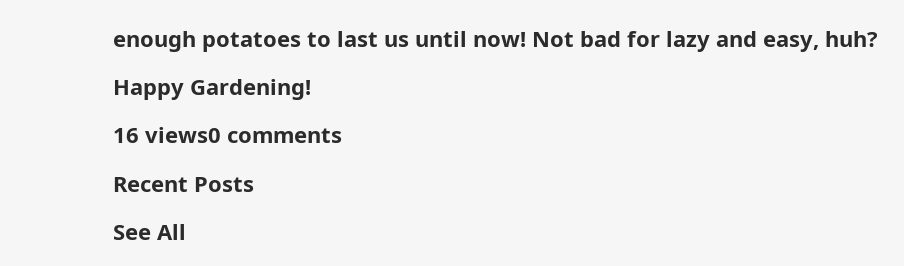enough potatoes to last us until now! Not bad for lazy and easy, huh?

Happy Gardening!

16 views0 comments

Recent Posts

See All